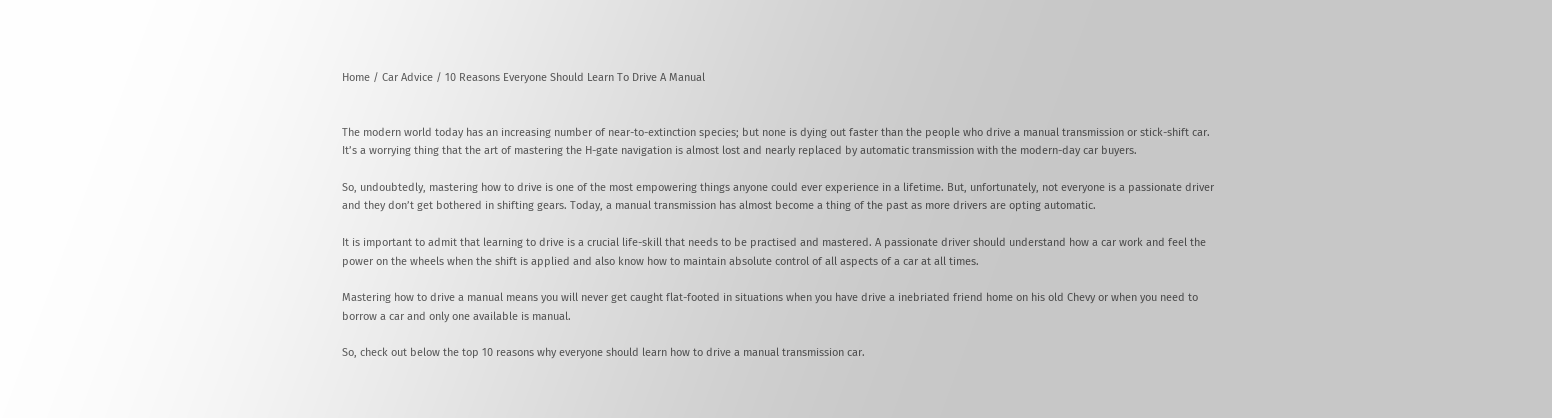Home / Car Advice / 10 Reasons Everyone Should Learn To Drive A Manual


The modern world today has an increasing number of near-to-extinction species; but none is dying out faster than the people who drive a manual transmission or stick-shift car. It’s a worrying thing that the art of mastering the H-gate navigation is almost lost and nearly replaced by automatic transmission with the modern-day car buyers.

So, undoubtedly, mastering how to drive is one of the most empowering things anyone could ever experience in a lifetime. But, unfortunately, not everyone is a passionate driver and they don’t get bothered in shifting gears. Today, a manual transmission has almost become a thing of the past as more drivers are opting automatic.

It is important to admit that learning to drive is a crucial life-skill that needs to be practised and mastered. A passionate driver should understand how a car work and feel the power on the wheels when the shift is applied and also know how to maintain absolute control of all aspects of a car at all times.

Mastering how to drive a manual means you will never get caught flat-footed in situations when you have drive a inebriated friend home on his old Chevy or when you need to borrow a car and only one available is manual.

So, check out below the top 10 reasons why everyone should learn how to drive a manual transmission car.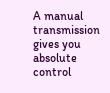A manual transmission gives you absolute control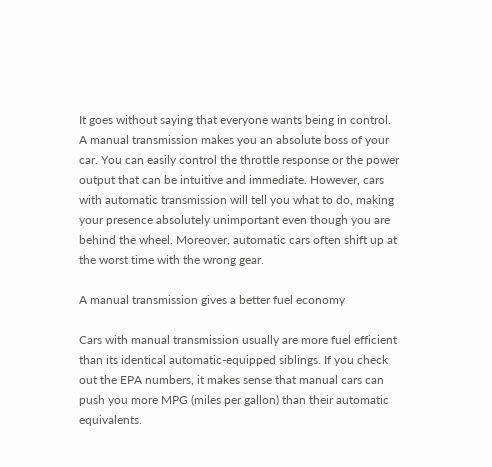It goes without saying that everyone wants being in control. A manual transmission makes you an absolute boss of your car. You can easily control the throttle response or the power output that can be intuitive and immediate. However, cars with automatic transmission will tell you what to do, making your presence absolutely unimportant even though you are behind the wheel. Moreover, automatic cars often shift up at the worst time with the wrong gear.

A manual transmission gives a better fuel economy

Cars with manual transmission usually are more fuel efficient than its identical automatic-equipped siblings. If you check out the EPA numbers, it makes sense that manual cars can push you more MPG (miles per gallon) than their automatic equivalents.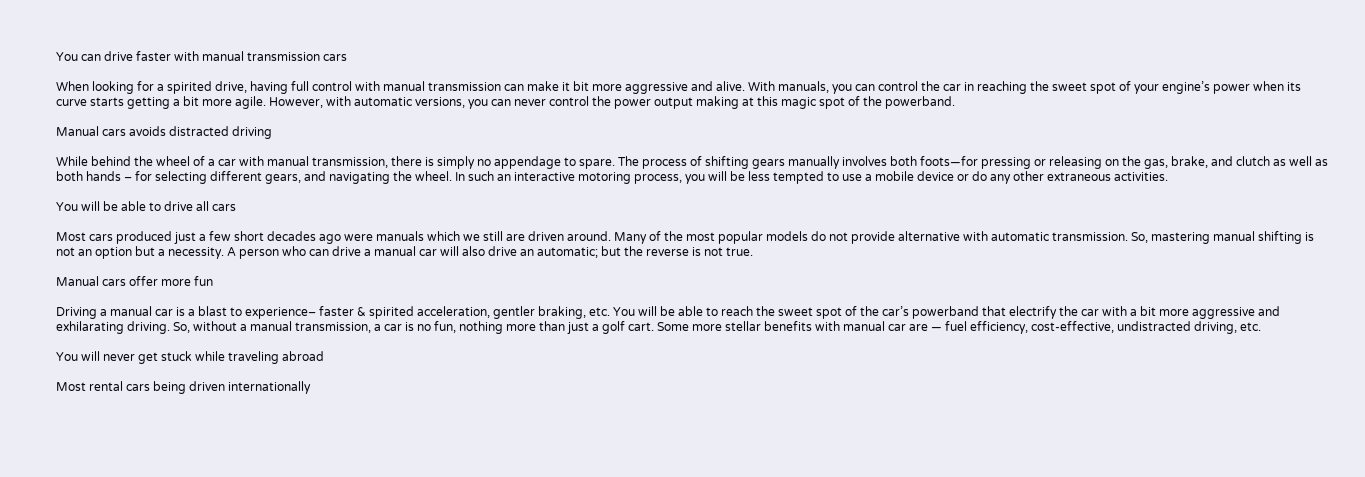You can drive faster with manual transmission cars

When looking for a spirited drive, having full control with manual transmission can make it bit more aggressive and alive. With manuals, you can control the car in reaching the sweet spot of your engine’s power when its curve starts getting a bit more agile. However, with automatic versions, you can never control the power output making at this magic spot of the powerband.

Manual cars avoids distracted driving

While behind the wheel of a car with manual transmission, there is simply no appendage to spare. The process of shifting gears manually involves both foots—for pressing or releasing on the gas, brake, and clutch as well as both hands – for selecting different gears, and navigating the wheel. In such an interactive motoring process, you will be less tempted to use a mobile device or do any other extraneous activities.

You will be able to drive all cars

Most cars produced just a few short decades ago were manuals which we still are driven around. Many of the most popular models do not provide alternative with automatic transmission. So, mastering manual shifting is not an option but a necessity. A person who can drive a manual car will also drive an automatic; but the reverse is not true.

Manual cars offer more fun

Driving a manual car is a blast to experience– faster & spirited acceleration, gentler braking, etc. You will be able to reach the sweet spot of the car’s powerband that electrify the car with a bit more aggressive and exhilarating driving. So, without a manual transmission, a car is no fun, nothing more than just a golf cart. Some more stellar benefits with manual car are — fuel efficiency, cost-effective, undistracted driving, etc.

You will never get stuck while traveling abroad

Most rental cars being driven internationally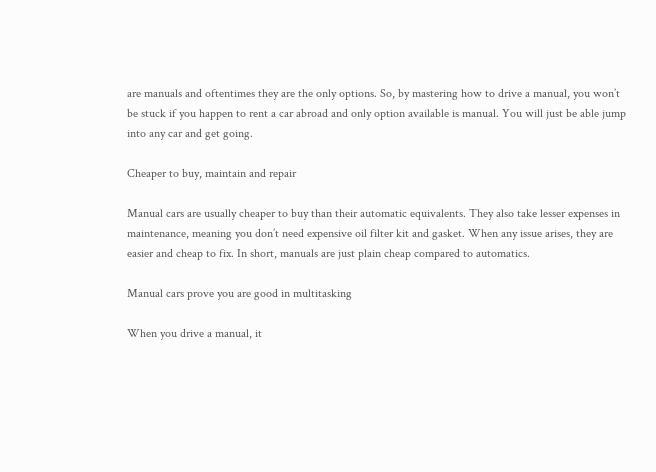are manuals and oftentimes they are the only options. So, by mastering how to drive a manual, you won’t be stuck if you happen to rent a car abroad and only option available is manual. You will just be able jump into any car and get going.

Cheaper to buy, maintain and repair

Manual cars are usually cheaper to buy than their automatic equivalents. They also take lesser expenses in maintenance, meaning you don’t need expensive oil filter kit and gasket. When any issue arises, they are easier and cheap to fix. In short, manuals are just plain cheap compared to automatics.

Manual cars prove you are good in multitasking

When you drive a manual, it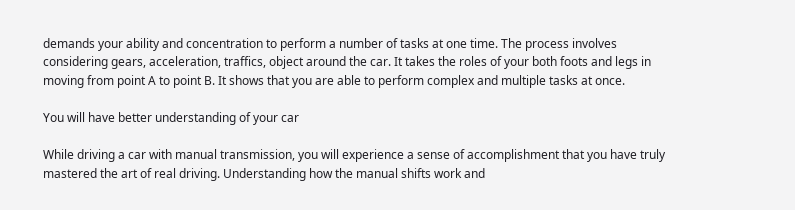demands your ability and concentration to perform a number of tasks at one time. The process involves considering gears, acceleration, traffics, object around the car. It takes the roles of your both foots and legs in moving from point A to point B. It shows that you are able to perform complex and multiple tasks at once.

You will have better understanding of your car

While driving a car with manual transmission, you will experience a sense of accomplishment that you have truly mastered the art of real driving. Understanding how the manual shifts work and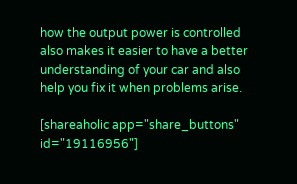how the output power is controlled also makes it easier to have a better understanding of your car and also help you fix it when problems arise.

[shareaholic app="share_buttons" id="19116956"]